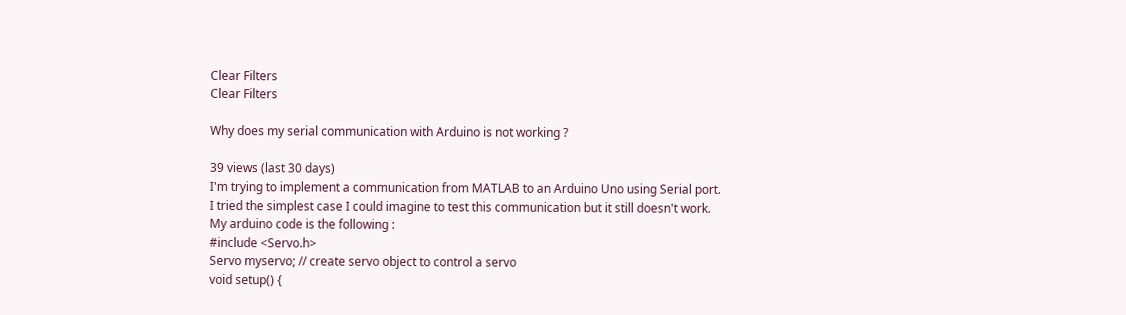Clear Filters
Clear Filters

Why does my serial communication with Arduino is not working ?

39 views (last 30 days)
I'm trying to implement a communication from MATLAB to an Arduino Uno using Serial port.
I tried the simplest case I could imagine to test this communication but it still doesn't work.
My arduino code is the following :
#include <Servo.h>
Servo myservo; // create servo object to control a servo
void setup() {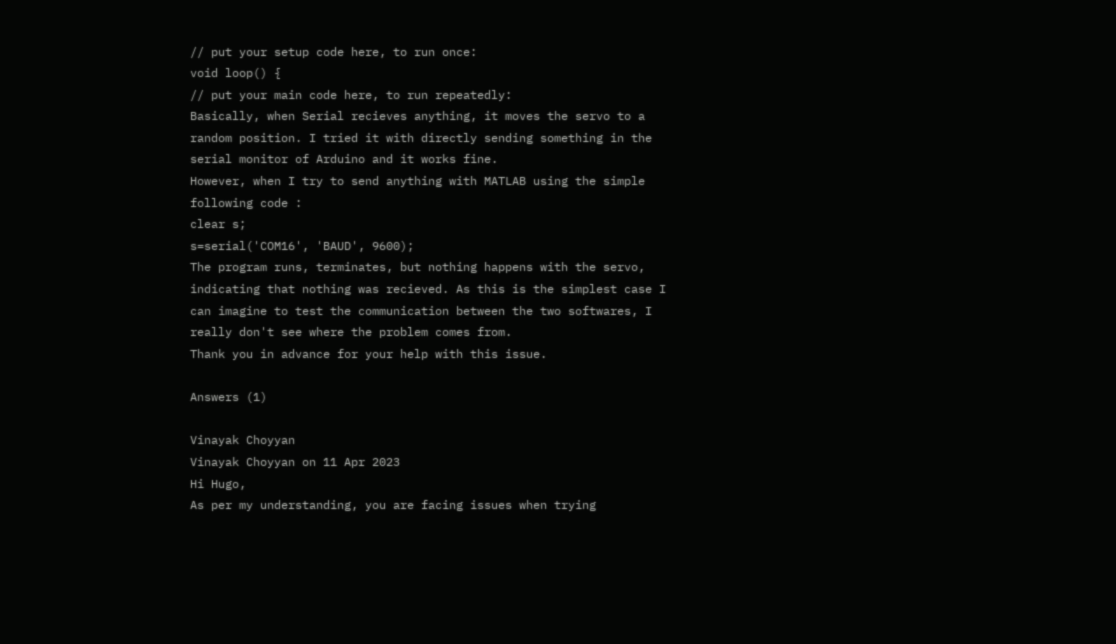// put your setup code here, to run once:
void loop() {
// put your main code here, to run repeatedly:
Basically, when Serial recieves anything, it moves the servo to a random position. I tried it with directly sending something in the serial monitor of Arduino and it works fine.
However, when I try to send anything with MATLAB using the simple following code :
clear s;
s=serial('COM16', 'BAUD', 9600);
The program runs, terminates, but nothing happens with the servo, indicating that nothing was recieved. As this is the simplest case I can imagine to test the communication between the two softwares, I really don't see where the problem comes from.
Thank you in advance for your help with this issue.

Answers (1)

Vinayak Choyyan
Vinayak Choyyan on 11 Apr 2023
Hi Hugo,
As per my understanding, you are facing issues when trying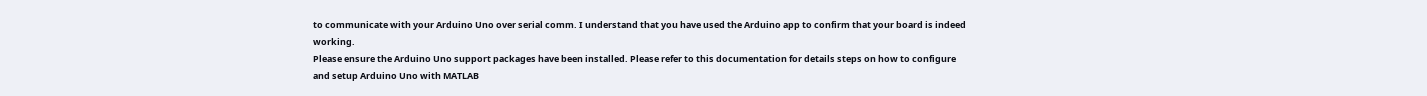to communicate with your Arduino Uno over serial comm. I understand that you have used the Arduino app to confirm that your board is indeed working.
Please ensure the Arduino Uno support packages have been installed. Please refer to this documentation for details steps on how to configure and setup Arduino Uno with MATLAB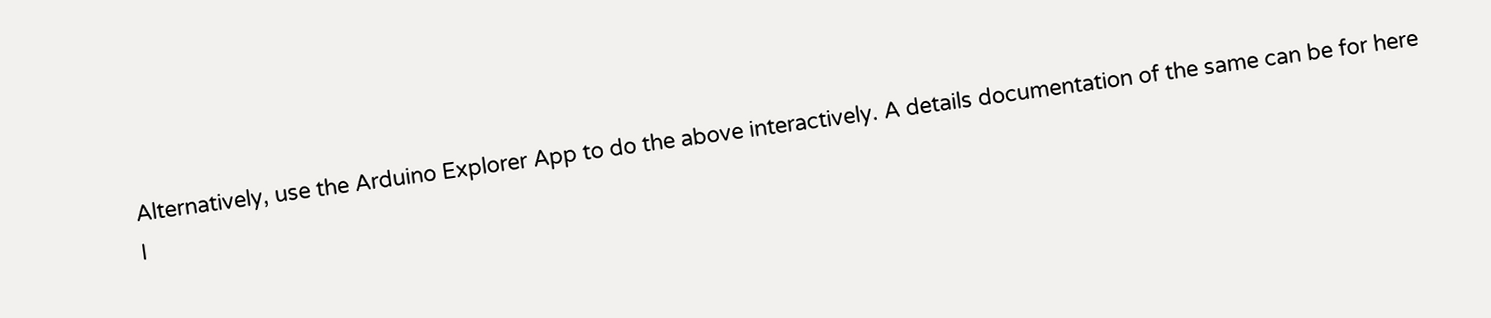Alternatively, use the Arduino Explorer App to do the above interactively. A details documentation of the same can be for here
I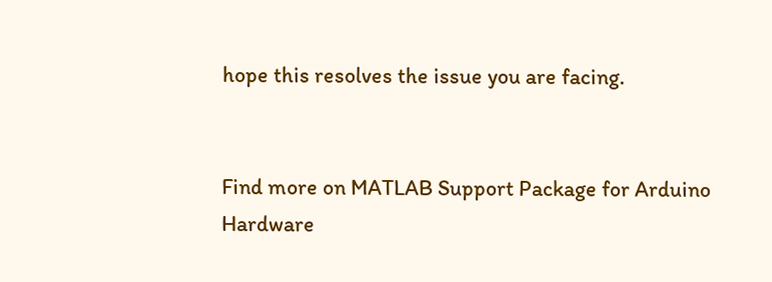hope this resolves the issue you are facing.


Find more on MATLAB Support Package for Arduino Hardware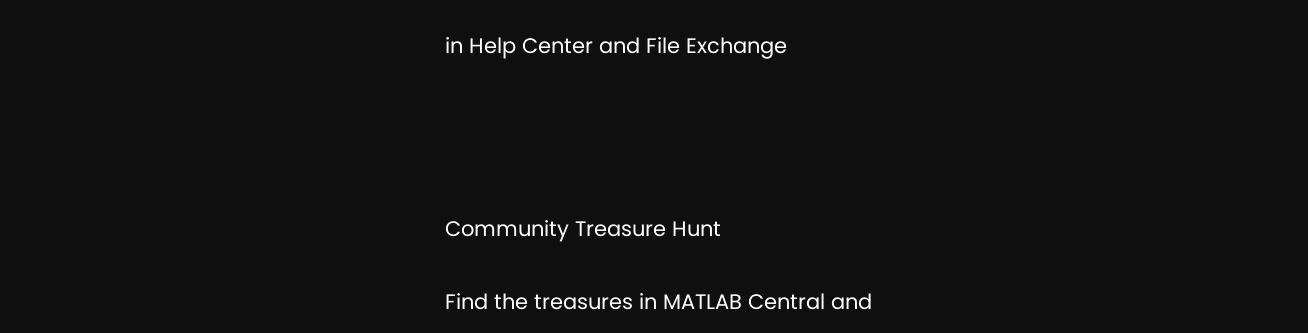in Help Center and File Exchange




Community Treasure Hunt

Find the treasures in MATLAB Central and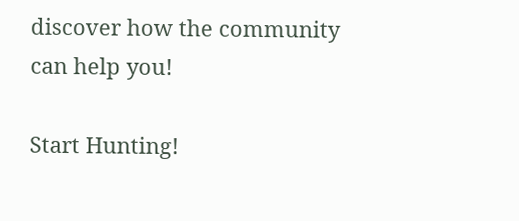discover how the community can help you!

Start Hunting!